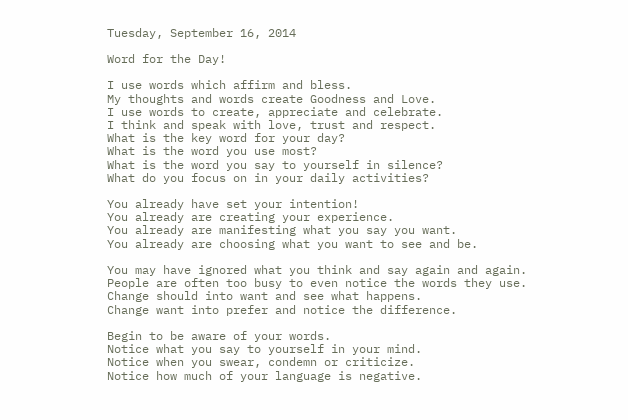Tuesday, September 16, 2014

Word for the Day!

I use words which affirm and bless.
My thoughts and words create Goodness and Love.
I use words to create, appreciate and celebrate.
I think and speak with love, trust and respect.
What is the key word for your day?
What is the word you use most?
What is the word you say to yourself in silence?
What do you focus on in your daily activities?

You already have set your intention!
You already are creating your experience.
You already are manifesting what you say you want.
You already are choosing what you want to see and be.

You may have ignored what you think and say again and again.
People are often too busy to even notice the words they use.
Change should into want and see what happens.
Change want into prefer and notice the difference.

Begin to be aware of your words.
Notice what you say to yourself in your mind.
Notice when you swear, condemn or criticize.
Notice how much of your language is negative.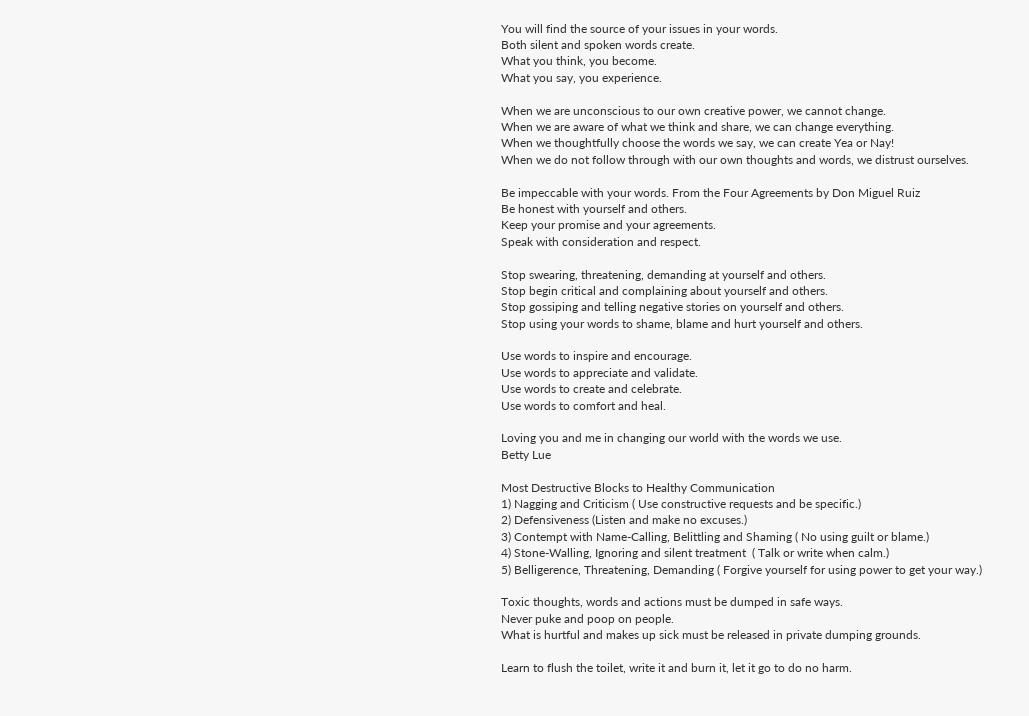You will find the source of your issues in your words.
Both silent and spoken words create.
What you think, you become.
What you say, you experience.

When we are unconscious to our own creative power, we cannot change.
When we are aware of what we think and share, we can change everything.
When we thoughtfully choose the words we say, we can create Yea or Nay!
When we do not follow through with our own thoughts and words, we distrust ourselves.

Be impeccable with your words. From the Four Agreements by Don Miguel Ruiz
Be honest with yourself and others.
Keep your promise and your agreements.
Speak with consideration and respect.

Stop swearing, threatening, demanding at yourself and others.
Stop begin critical and complaining about yourself and others.
Stop gossiping and telling negative stories on yourself and others.
Stop using your words to shame, blame and hurt yourself and others.

Use words to inspire and encourage.
Use words to appreciate and validate.
Use words to create and celebrate.
Use words to comfort and heal.

Loving you and me in changing our world with the words we use.
Betty Lue

Most Destructive Blocks to Healthy Communication
1) Nagging and Criticism ( Use constructive requests and be specific.)
2) Defensiveness (Listen and make no excuses.)
3) Contempt with Name-Calling, Belittling and Shaming ( No using guilt or blame.)
4) Stone-Walling, Ignoring and silent treatment  ( Talk or write when calm.)
5) Belligerence, Threatening, Demanding ( Forgive yourself for using power to get your way.)

Toxic thoughts, words and actions must be dumped in safe ways.
Never puke and poop on people.
What is hurtful and makes up sick must be released in private dumping grounds.

Learn to flush the toilet, write it and burn it, let it go to do no harm.